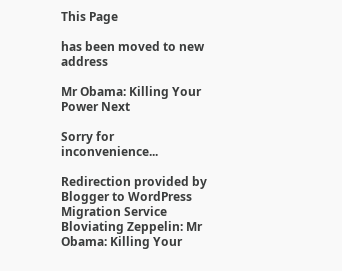This Page

has been moved to new address

Mr Obama: Killing Your Power Next

Sorry for inconvenience...

Redirection provided by Blogger to WordPress Migration Service
Bloviating Zeppelin: Mr Obama: Killing Your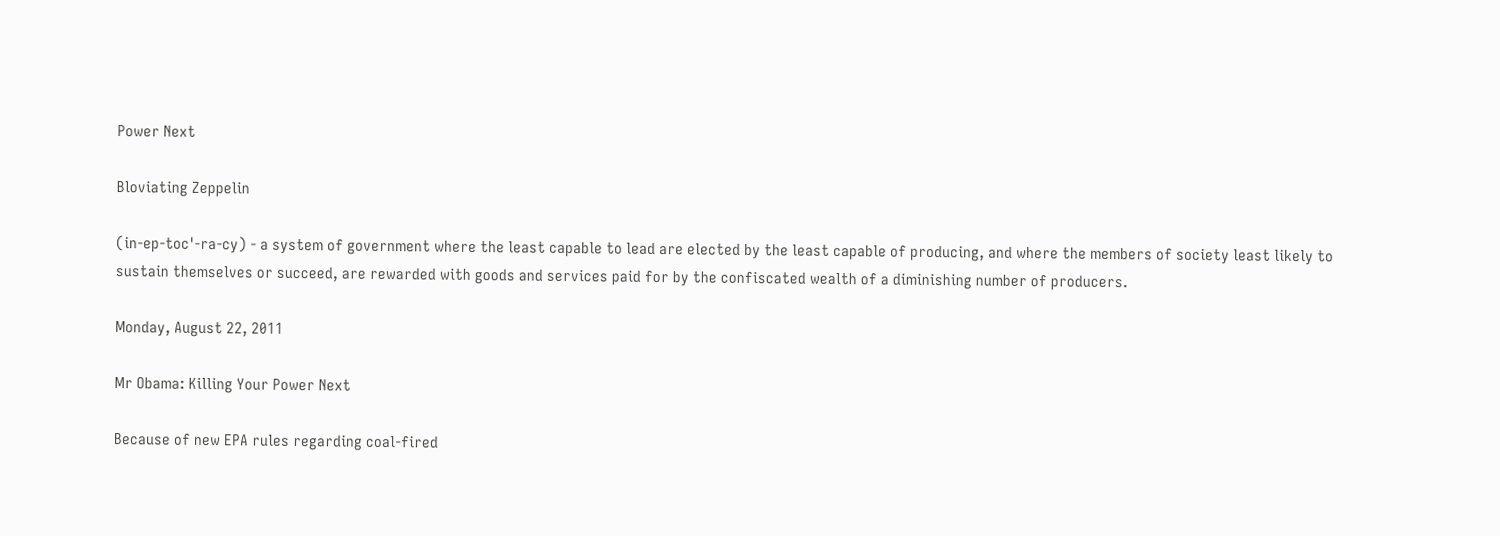Power Next

Bloviating Zeppelin

(in-ep-toc'-ra-cy) - a system of government where the least capable to lead are elected by the least capable of producing, and where the members of society least likely to sustain themselves or succeed, are rewarded with goods and services paid for by the confiscated wealth of a diminishing number of producers.

Monday, August 22, 2011

Mr Obama: Killing Your Power Next

Because of new EPA rules regarding coal-fired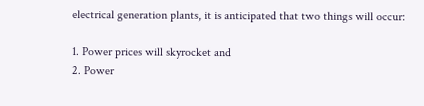electrical generation plants, it is anticipated that two things will occur:

1. Power prices will skyrocket and
2. Power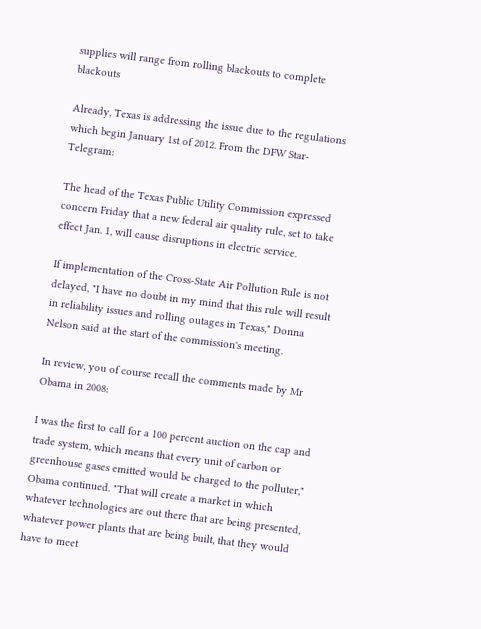supplies will range from rolling blackouts to complete blackouts

Already, Texas is addressing the issue due to the regulations which begin January 1st of 2012. From the DFW Star-Telegram:

The head of the Texas Public Utility Commission expressed concern Friday that a new federal air quality rule, set to take effect Jan. 1, will cause disruptions in electric service.

If implementation of the Cross-State Air Pollution Rule is not delayed, "I have no doubt in my mind that this rule will result in reliability issues and rolling outages in Texas," Donna Nelson said at the start of the commission's meeting.

In review, you of course recall the comments made by Mr Obama in 2008:

I was the first to call for a 100 percent auction on the cap and trade system, which means that every unit of carbon or greenhouse gases emitted would be charged to the polluter," Obama continued. "That will create a market in which whatever technologies are out there that are being presented, whatever power plants that are being built, that they would have to meet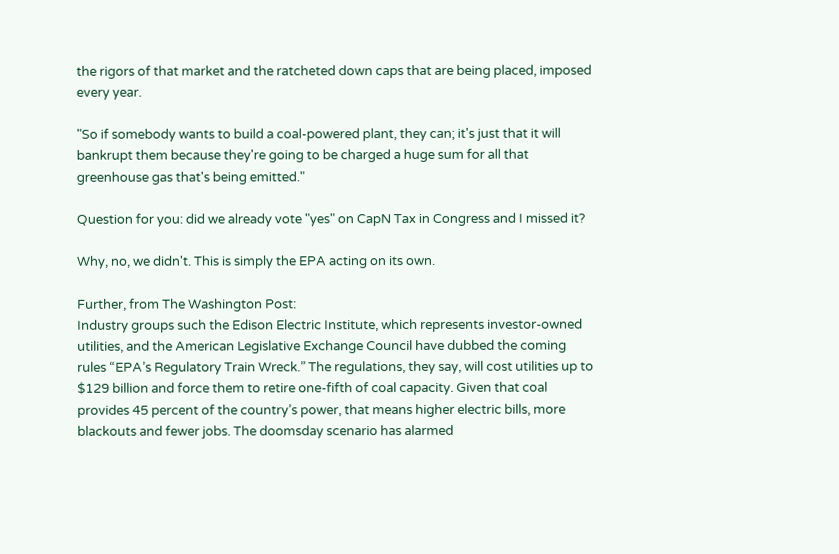the rigors of that market and the ratcheted down caps that are being placed, imposed every year.

"So if somebody wants to build a coal-powered plant, they can; it's just that it will bankrupt them because they're going to be charged a huge sum for all that greenhouse gas that's being emitted."

Question for you: did we already vote "yes" on CapN Tax in Congress and I missed it?

Why, no, we didn't. This is simply the EPA acting on its own.

Further, from The Washington Post:
Industry groups such the Edison Electric Institute, which represents investor-owned utilities, and the American Legislative Exchange Council have dubbed the coming rules “EPA’s Regulatory Train Wreck.” The regulations, they say, will cost utilities up to $129 billion and force them to retire one-fifth of coal capacity. Given that coal provides 45 percent of the country’s power, that means higher electric bills, more blackouts and fewer jobs. The doomsday scenario has alarmed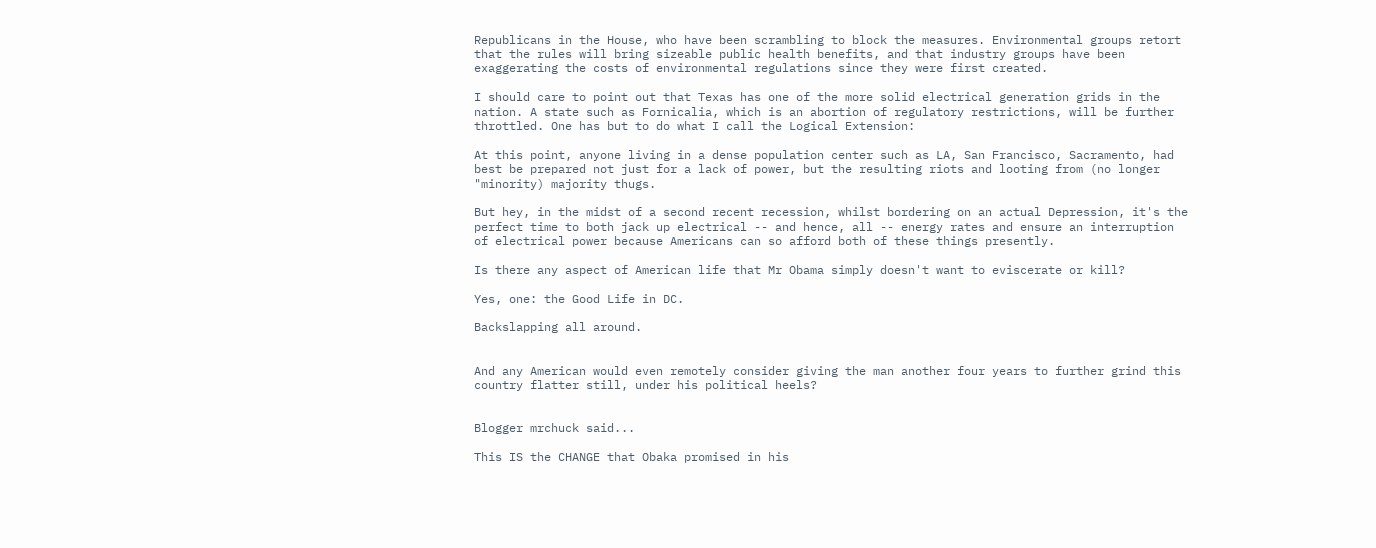Republicans in the House, who have been scrambling to block the measures. Environmental groups retort that the rules will bring sizeable public health benefits, and that industry groups have been exaggerating the costs of environmental regulations since they were first created.

I should care to point out that Texas has one of the more solid electrical generation grids in the nation. A state such as Fornicalia, which is an abortion of regulatory restrictions, will be further throttled. One has but to do what I call the Logical Extension:

At this point, anyone living in a dense population center such as LA, San Francisco, Sacramento, had best be prepared not just for a lack of power, but the resulting riots and looting from (no longer "minority) majority thugs.

But hey, in the midst of a second recent recession, whilst bordering on an actual Depression, it's the perfect time to both jack up electrical -- and hence, all -- energy rates and ensure an interruption of electrical power because Americans can so afford both of these things presently.

Is there any aspect of American life that Mr Obama simply doesn't want to eviscerate or kill?

Yes, one: the Good Life in DC.

Backslapping all around.


And any American would even remotely consider giving the man another four years to further grind this country flatter still, under his political heels?


Blogger mrchuck said...

This IS the CHANGE that Obaka promised in his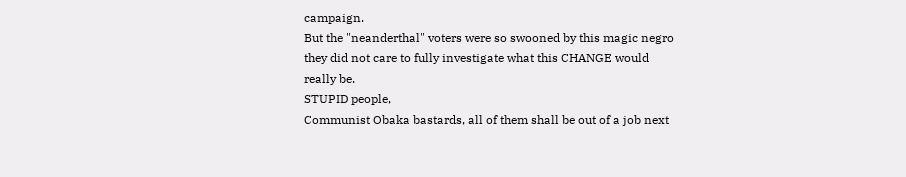campaign.
But the "neanderthal" voters were so swooned by this magic negro they did not care to fully investigate what this CHANGE would really be.
STUPID people,
Communist Obaka bastards, all of them shall be out of a job next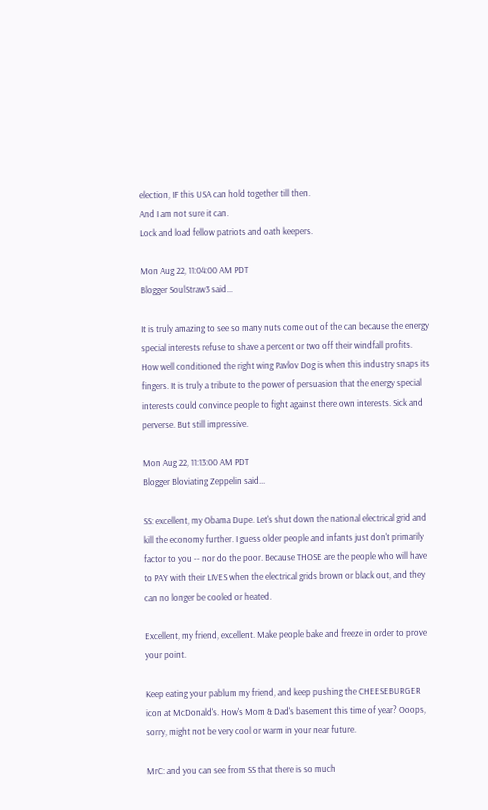election, IF this USA can hold together till then.
And I am not sure it can.
Lock and load fellow patriots and oath keepers.

Mon Aug 22, 11:04:00 AM PDT
Blogger SoulStraw3 said...

It is truly amazing to see so many nuts come out of the can because the energy special interests refuse to shave a percent or two off their windfall profits. How well conditioned the right wing Pavlov Dog is when this industry snaps its fingers. It is truly a tribute to the power of persuasion that the energy special interests could convince people to fight against there own interests. Sick and perverse. But still impressive.

Mon Aug 22, 11:13:00 AM PDT
Blogger Bloviating Zeppelin said...

SS: excellent, my Obama Dupe. Let's shut down the national electrical grid and kill the economy further. I guess older people and infants just don't primarily factor to you -- nor do the poor. Because THOSE are the people who will have to PAY with their LIVES when the electrical grids brown or black out, and they can no longer be cooled or heated.

Excellent, my friend, excellent. Make people bake and freeze in order to prove your point.

Keep eating your pablum my friend, and keep pushing the CHEESEBURGER icon at McDonald's. How's Mom & Dad's basement this time of year? Ooops, sorry, might not be very cool or warm in your near future.

MrC: and you can see from SS that there is so much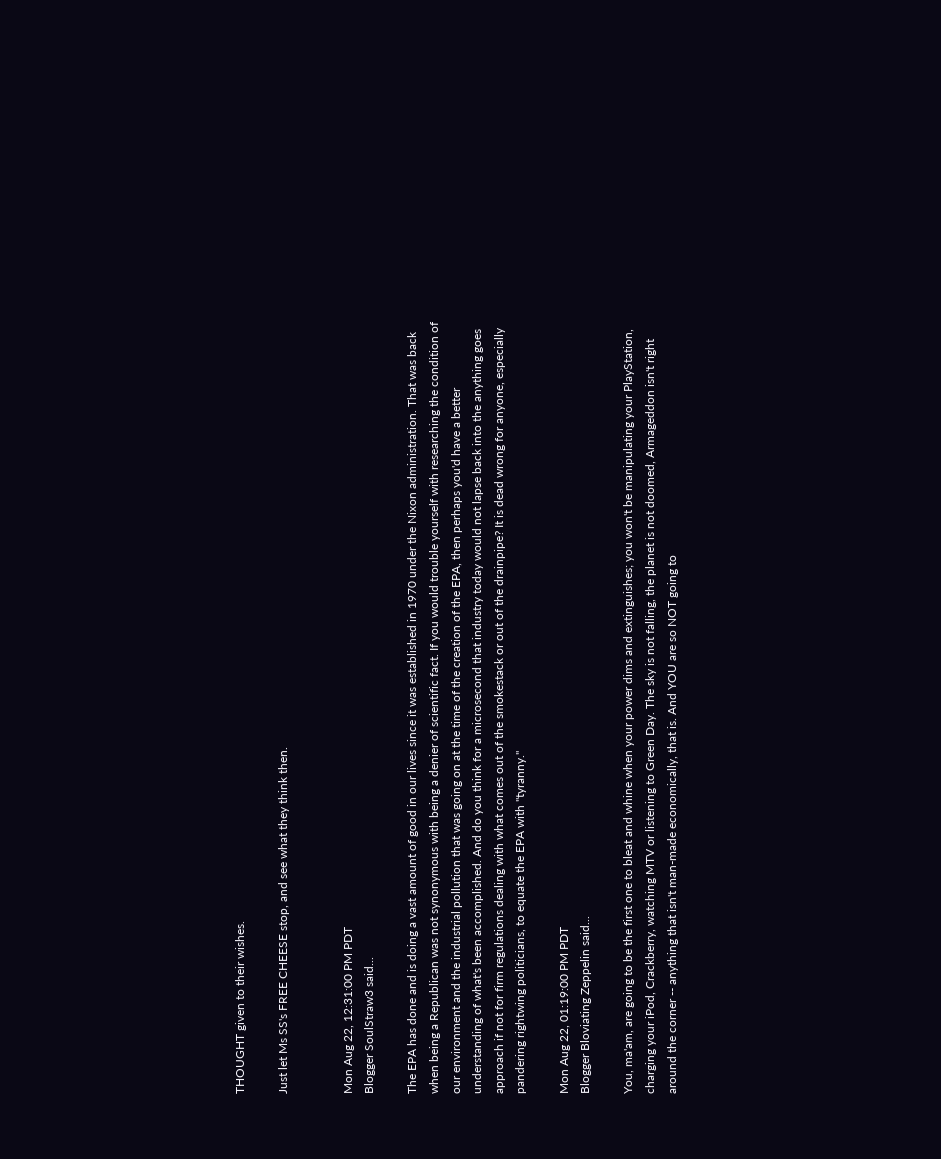THOUGHT given to their wishes.

Just let Ms SS's FREE CHEESE stop, and see what they think then.


Mon Aug 22, 12:31:00 PM PDT
Blogger SoulStraw3 said...

The EPA has done and is doing a vast amount of good in our lives since it was established in 1970 under the Nixon administration. That was back when being a Republican was not synonymous with being a denier of scientific fact. If you would trouble yourself with researching the condition of our environment and the industrial pollution that was going on at the time of the creation of the EPA, then perhaps you'd have a better understanding of what's been accomplished. And do you think for a microsecond that industry today would not lapse back into the anything goes approach if not for firm regulations dealing with what comes out of the smokestack or out of the drainpipe? It is dead wrong for anyone, especially pandering rightwing politicians, to equate the EPA with "tyranny."

Mon Aug 22, 01:19:00 PM PDT
Blogger Bloviating Zeppelin said...

You, ma'am, are going to be the first one to bleat and whine when your power dims and extinguishes; you won't be manipulating your PlayStation, charging your iPod, Crackberry, watching MTV or listening to Green Day. The sky is not falling, the planet is not doomed, Armageddon isn't right around the corner -- anything that isn't man-made economically, that is. And YOU are so NOT going to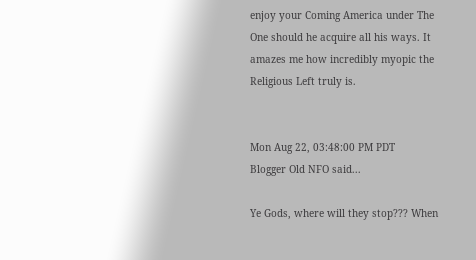enjoy your Coming America under The One should he acquire all his ways. It amazes me how incredibly myopic the Religious Left truly is.


Mon Aug 22, 03:48:00 PM PDT
Blogger Old NFO said...

Ye Gods, where will they stop??? When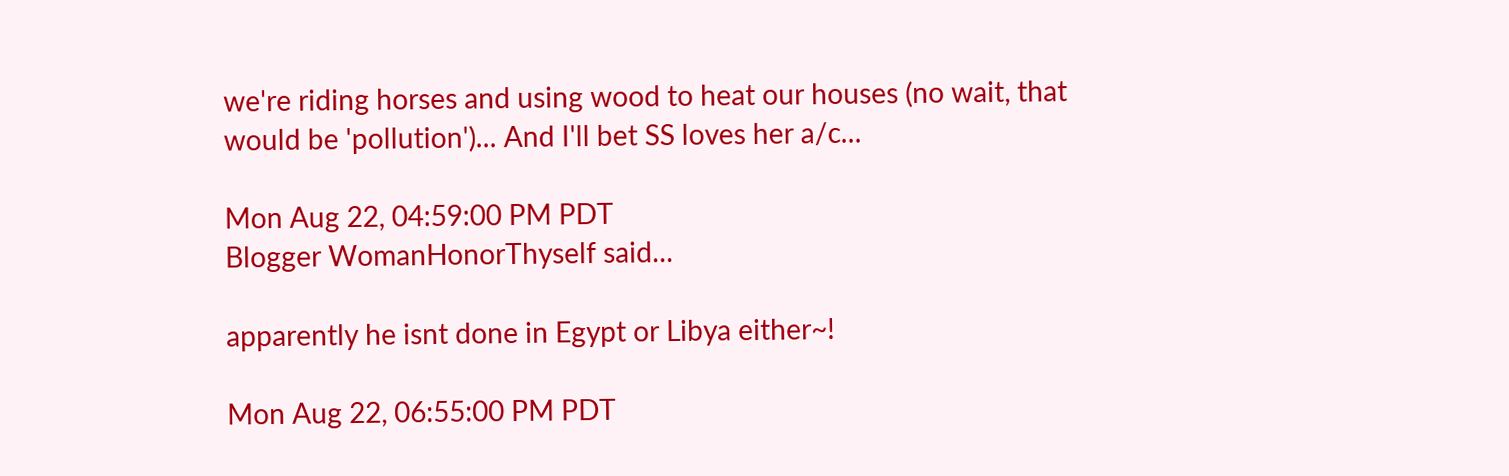we're riding horses and using wood to heat our houses (no wait, that would be 'pollution')... And I'll bet SS loves her a/c...

Mon Aug 22, 04:59:00 PM PDT
Blogger WomanHonorThyself said...

apparently he isnt done in Egypt or Libya either~!

Mon Aug 22, 06:55:00 PM PDT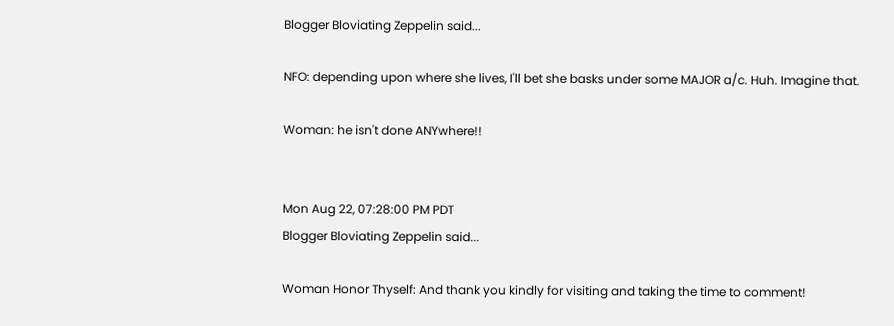Blogger Bloviating Zeppelin said...

NFO: depending upon where she lives, I'll bet she basks under some MAJOR a/c. Huh. Imagine that.

Woman: he isn't done ANYwhere!!


Mon Aug 22, 07:28:00 PM PDT
Blogger Bloviating Zeppelin said...

Woman Honor Thyself: And thank you kindly for visiting and taking the time to comment!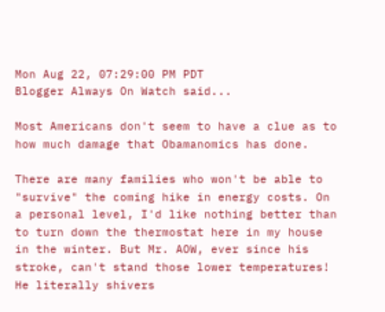Mon Aug 22, 07:29:00 PM PDT
Blogger Always On Watch said...

Most Americans don't seem to have a clue as to how much damage that Obamanomics has done.

There are many families who won't be able to "survive" the coming hike in energy costs. On a personal level, I'd like nothing better than to turn down the thermostat here in my house in the winter. But Mr. AOW, ever since his stroke, can't stand those lower temperatures! He literally shivers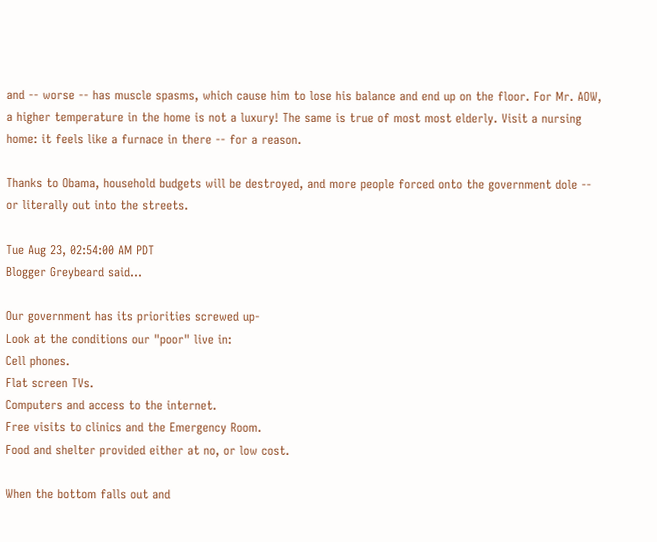and -- worse -- has muscle spasms, which cause him to lose his balance and end up on the floor. For Mr. AOW, a higher temperature in the home is not a luxury! The same is true of most most elderly. Visit a nursing home: it feels like a furnace in there -- for a reason.

Thanks to Obama, household budgets will be destroyed, and more people forced onto the government dole -- or literally out into the streets.

Tue Aug 23, 02:54:00 AM PDT
Blogger Greybeard said...

Our government has its priorities screwed up-
Look at the conditions our "poor" live in:
Cell phones.
Flat screen TVs.
Computers and access to the internet.
Free visits to clinics and the Emergency Room.
Food and shelter provided either at no, or low cost.

When the bottom falls out and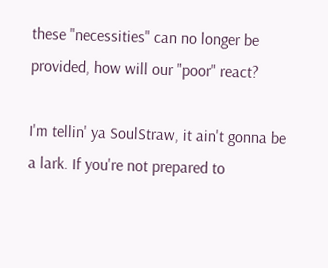these "necessities" can no longer be provided, how will our "poor" react?

I'm tellin' ya SoulStraw, it ain't gonna be a lark. If you're not prepared to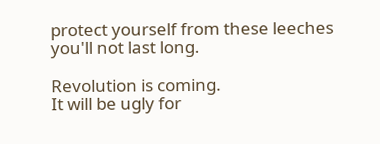protect yourself from these leeches you'll not last long.

Revolution is coming.
It will be ugly for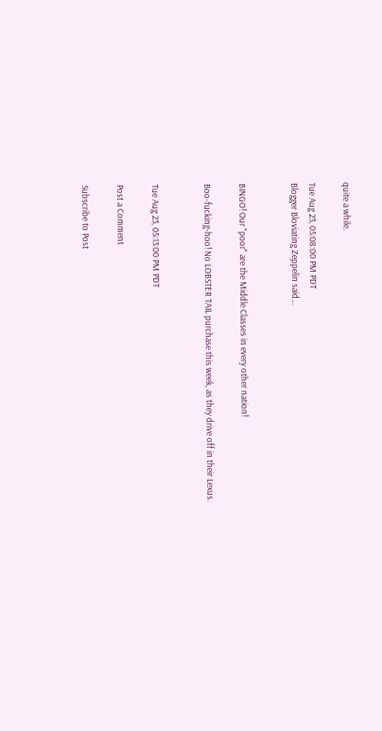quite a while.

Tue Aug 23, 05:08:00 PM PDT
Blogger Bloviating Zeppelin said...


BINGO! Our "poor" are the Middle Classes in every other nation!

Boo-fucking-hoo! No LOBSTER TAIL purchase this week, as they drive off in their Lexus.


Tue Aug 23, 05:13:00 PM PDT

Post a Comment

Subscribe to Post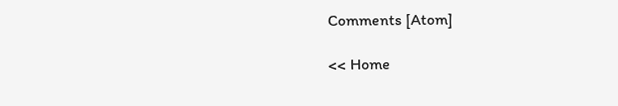Comments [Atom]

<< Home